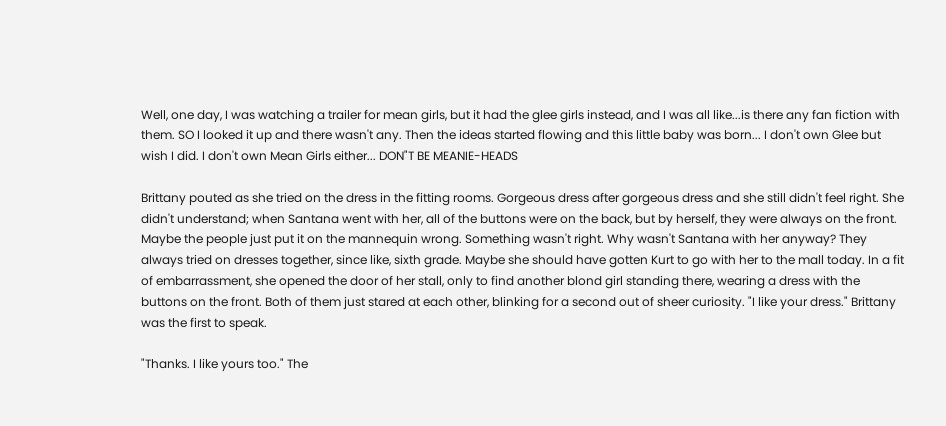Well, one day, I was watching a trailer for mean girls, but it had the glee girls instead, and I was all like...is there any fan fiction with them. SO I looked it up and there wasn't any. Then the ideas started flowing and this little baby was born... I don't own Glee but wish I did. I don't own Mean Girls either... DON"T BE MEANIE-HEADS

Brittany pouted as she tried on the dress in the fitting rooms. Gorgeous dress after gorgeous dress and she still didn't feel right. She didn't understand; when Santana went with her, all of the buttons were on the back, but by herself, they were always on the front. Maybe the people just put it on the mannequin wrong. Something wasn't right. Why wasn't Santana with her anyway? They always tried on dresses together, since like, sixth grade. Maybe she should have gotten Kurt to go with her to the mall today. In a fit of embarrassment, she opened the door of her stall, only to find another blond girl standing there, wearing a dress with the buttons on the front. Both of them just stared at each other, blinking for a second out of sheer curiosity. "I like your dress." Brittany was the first to speak.

"Thanks. I like yours too." The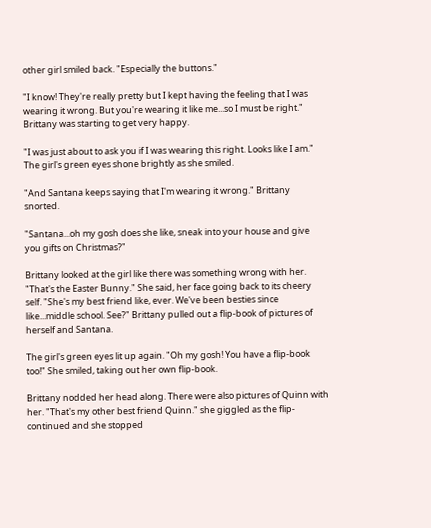other girl smiled back. "Especially the buttons."

"I know! They're really pretty but I kept having the feeling that I was wearing it wrong. But you're wearing it like me...so I must be right." Brittany was starting to get very happy.

"I was just about to ask you if I was wearing this right. Looks like I am." The girl's green eyes shone brightly as she smiled.

"And Santana keeps saying that I'm wearing it wrong." Brittany snorted.

"Santana...oh my gosh does she like, sneak into your house and give you gifts on Christmas?"

Brittany looked at the girl like there was something wrong with her. "That's the Easter Bunny." She said, her face going back to its cheery self. "She's my best friend like, ever. We've been besties since like...middle school. See?" Brittany pulled out a flip-book of pictures of herself and Santana.

The girl's green eyes lit up again. "Oh my gosh! You have a flip-book too!" She smiled, taking out her own flip-book.

Brittany nodded her head along. There were also pictures of Quinn with her. "That's my other best friend Quinn." she giggled as the flip-continued and she stopped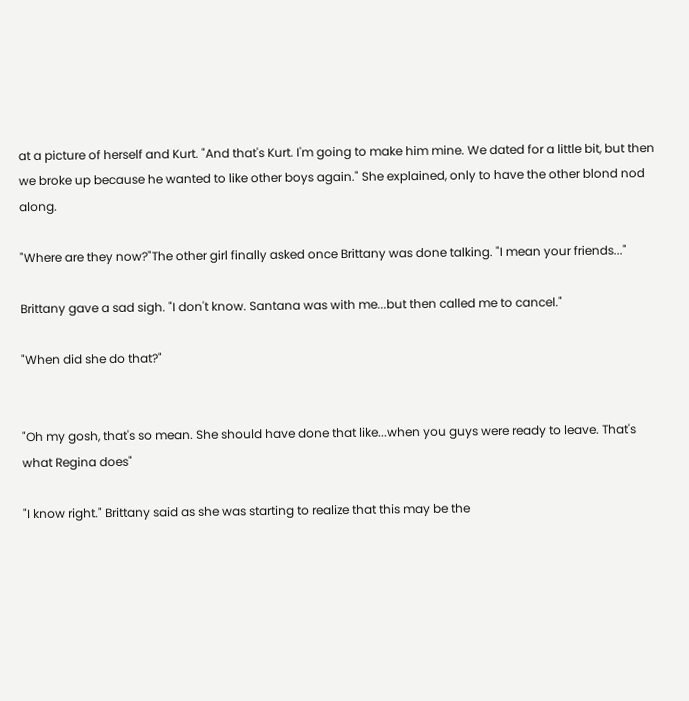at a picture of herself and Kurt. "And that's Kurt. I'm going to make him mine. We dated for a little bit, but then we broke up because he wanted to like other boys again." She explained, only to have the other blond nod along.

"Where are they now?"The other girl finally asked once Brittany was done talking. "I mean your friends..."

Brittany gave a sad sigh. "I don't know. Santana was with me...but then called me to cancel."

"When did she do that?"


"Oh my gosh, that's so mean. She should have done that like...when you guys were ready to leave. That's what Regina does"

"I know right." Brittany said as she was starting to realize that this may be the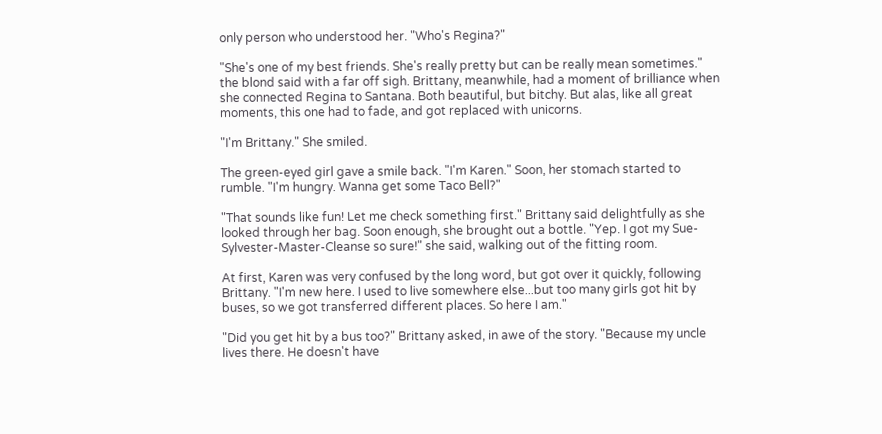only person who understood her. "Who's Regina?"

"She's one of my best friends. She's really pretty but can be really mean sometimes." the blond said with a far off sigh. Brittany, meanwhile, had a moment of brilliance when she connected Regina to Santana. Both beautiful, but bitchy. But alas, like all great moments, this one had to fade, and got replaced with unicorns.

"I'm Brittany." She smiled.

The green-eyed girl gave a smile back. "I'm Karen." Soon, her stomach started to rumble. "I'm hungry. Wanna get some Taco Bell?"

"That sounds like fun! Let me check something first." Brittany said delightfully as she looked through her bag. Soon enough, she brought out a bottle. "Yep. I got my Sue-Sylvester-Master-Cleanse so sure!" she said, walking out of the fitting room.

At first, Karen was very confused by the long word, but got over it quickly, following Brittany. "I'm new here. I used to live somewhere else...but too many girls got hit by buses, so we got transferred different places. So here I am."

"Did you get hit by a bus too?" Brittany asked, in awe of the story. "Because my uncle lives there. He doesn't have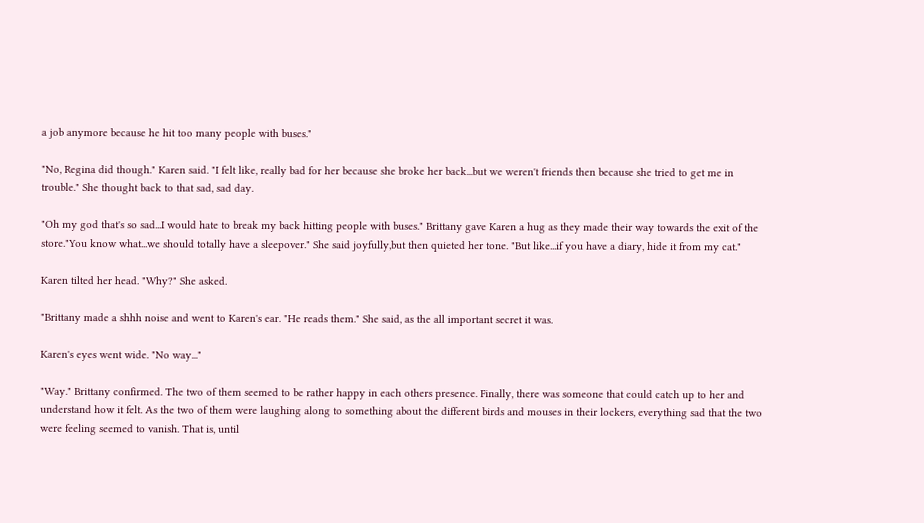a job anymore because he hit too many people with buses."

"No, Regina did though." Karen said. "I felt like, really bad for her because she broke her back...but we weren't friends then because she tried to get me in trouble." She thought back to that sad, sad day.

"Oh my god that's so sad...I would hate to break my back hitting people with buses." Brittany gave Karen a hug as they made their way towards the exit of the store."You know what...we should totally have a sleepover." She said joyfully,but then quieted her tone. "But like...if you have a diary, hide it from my cat."

Karen tilted her head. "Why?" She asked.

"Brittany made a shhh noise and went to Karen's ear. "He reads them." She said, as the all important secret it was.

Karen's eyes went wide. "No way..."

"Way." Brittany confirmed. The two of them seemed to be rather happy in each others presence. Finally, there was someone that could catch up to her and understand how it felt. As the two of them were laughing along to something about the different birds and mouses in their lockers, everything sad that the two were feeling seemed to vanish. That is, until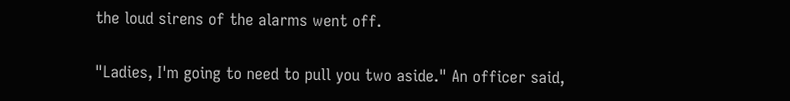the loud sirens of the alarms went off.

"Ladies, I'm going to need to pull you two aside." An officer said,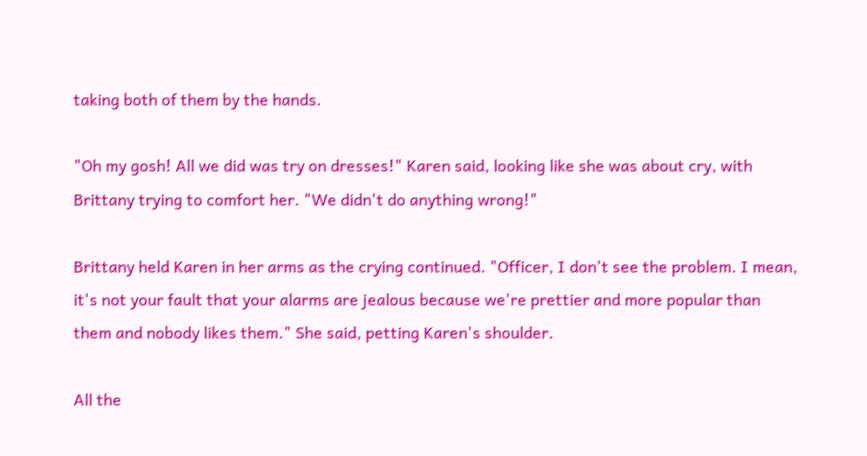taking both of them by the hands.

"Oh my gosh! All we did was try on dresses!" Karen said, looking like she was about cry, with Brittany trying to comfort her. "We didn't do anything wrong!"

Brittany held Karen in her arms as the crying continued. "Officer, I don't see the problem. I mean, it's not your fault that your alarms are jealous because we're prettier and more popular than them and nobody likes them." She said, petting Karen's shoulder.

All the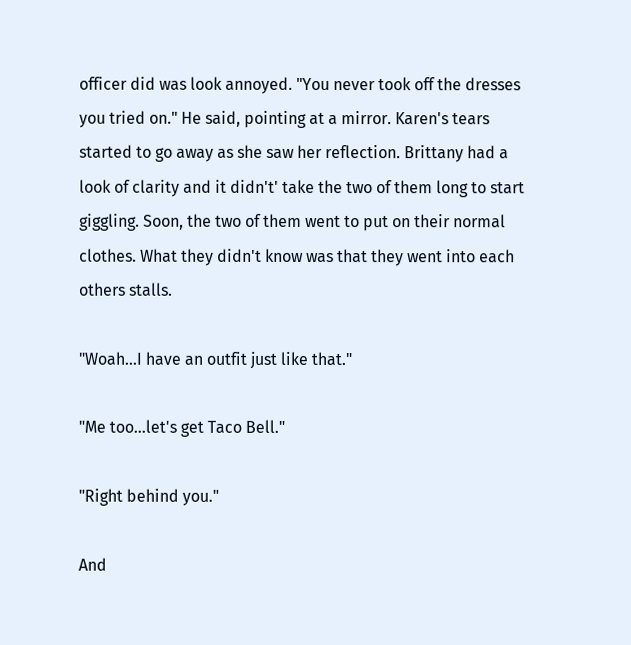officer did was look annoyed. "You never took off the dresses you tried on." He said, pointing at a mirror. Karen's tears started to go away as she saw her reflection. Brittany had a look of clarity and it didn't' take the two of them long to start giggling. Soon, the two of them went to put on their normal clothes. What they didn't know was that they went into each others stalls.

"Woah...I have an outfit just like that."

"Me too...let's get Taco Bell."

"Right behind you."

And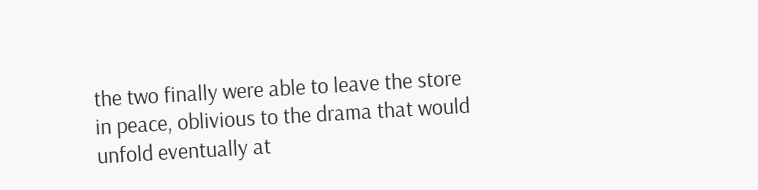the two finally were able to leave the store in peace, oblivious to the drama that would unfold eventually at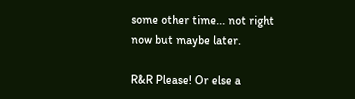some other time... not right now but maybe later.

R&R Please! Or else a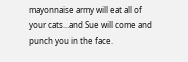mayonnaise army will eat all of your cats...and Sue will come and punch you in the face.